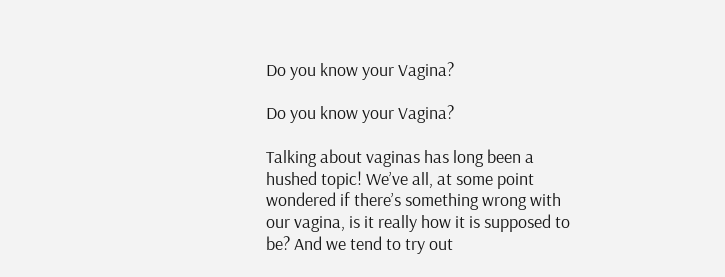Do you know your Vagina?

Do you know your Vagina?

Talking about vaginas has long been a hushed topic! We’ve all, at some point wondered if there’s something wrong with our vagina, is it really how it is supposed to be? And we tend to try out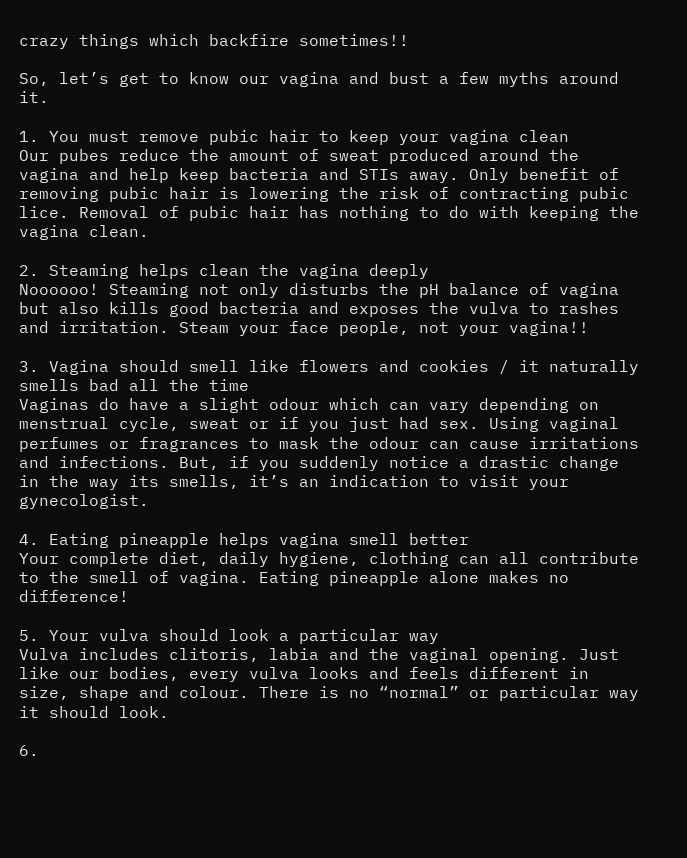crazy things which backfire sometimes!!

So, let’s get to know our vagina and bust a few myths around it.

1. You must remove pubic hair to keep your vagina clean
Our pubes reduce the amount of sweat produced around the vagina and help keep bacteria and STIs away. Only benefit of removing pubic hair is lowering the risk of contracting pubic lice. Removal of pubic hair has nothing to do with keeping the vagina clean.

2. Steaming helps clean the vagina deeply
Noooooo! Steaming not only disturbs the pH balance of vagina but also kills good bacteria and exposes the vulva to rashes and irritation. Steam your face people, not your vagina!!

3. Vagina should smell like flowers and cookies / it naturally smells bad all the time
Vaginas do have a slight odour which can vary depending on menstrual cycle, sweat or if you just had sex. Using vaginal perfumes or fragrances to mask the odour can cause irritations and infections. But, if you suddenly notice a drastic change in the way its smells, it’s an indication to visit your gynecologist.

4. Eating pineapple helps vagina smell better
Your complete diet, daily hygiene, clothing can all contribute to the smell of vagina. Eating pineapple alone makes no difference!

5. Your vulva should look a particular way
Vulva includes clitoris, labia and the vaginal opening. Just like our bodies, every vulva looks and feels different in size, shape and colour. There is no “normal” or particular way it should look.

6.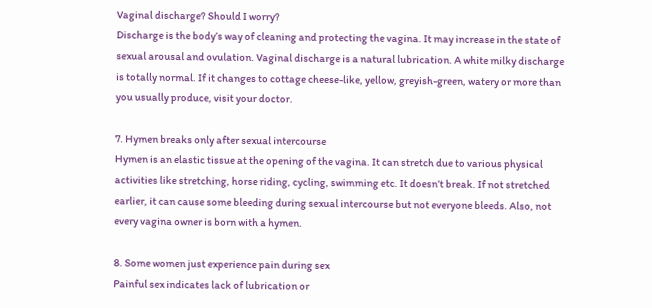Vaginal discharge? Should I worry?
Discharge is the body’s way of cleaning and protecting the vagina. It may increase in the state of sexual arousal and ovulation. Vaginal discharge is a natural lubrication. A white milky discharge is totally normal. If it changes to cottage cheese-like, yellow, greyish-green, watery or more than you usually produce, visit your doctor.

7. Hymen breaks only after sexual intercourse
Hymen is an elastic tissue at the opening of the vagina. It can stretch due to various physical activities like stretching, horse riding, cycling, swimming etc. It doesn’t break. If not stretched earlier, it can cause some bleeding during sexual intercourse but not everyone bleeds. Also, not every vagina owner is born with a hymen.

8. Some women just experience pain during sex
Painful sex indicates lack of lubrication or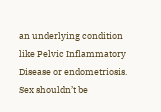an underlying condition like Pelvic Inflammatory Disease or endometriosis. Sex shouldn’t be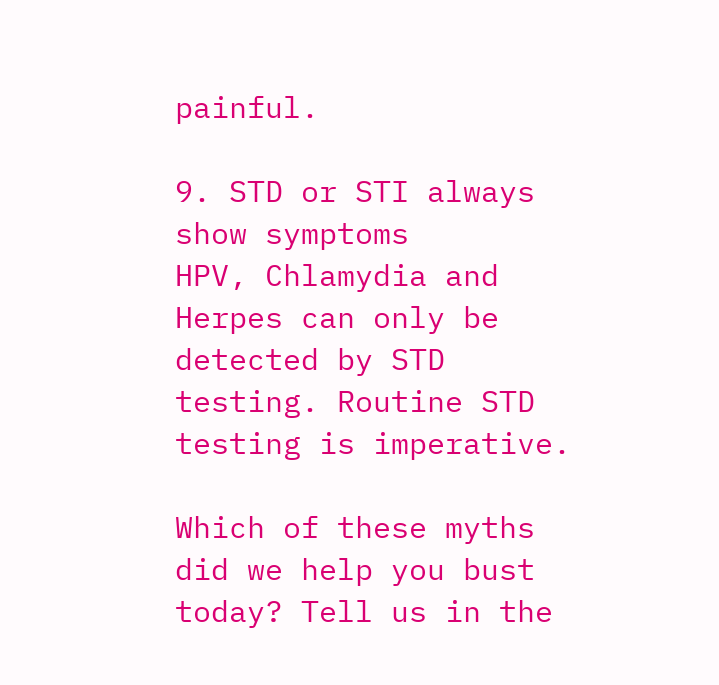painful.

9. STD or STI always show symptoms
HPV, Chlamydia and Herpes can only be detected by STD testing. Routine STD testing is imperative.

Which of these myths did we help you bust today? Tell us in the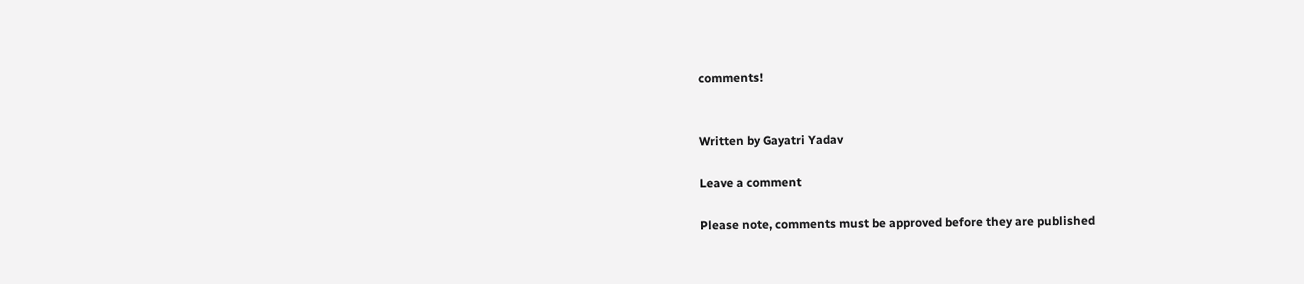comments!


Written by Gayatri Yadav

Leave a comment

Please note, comments must be approved before they are published